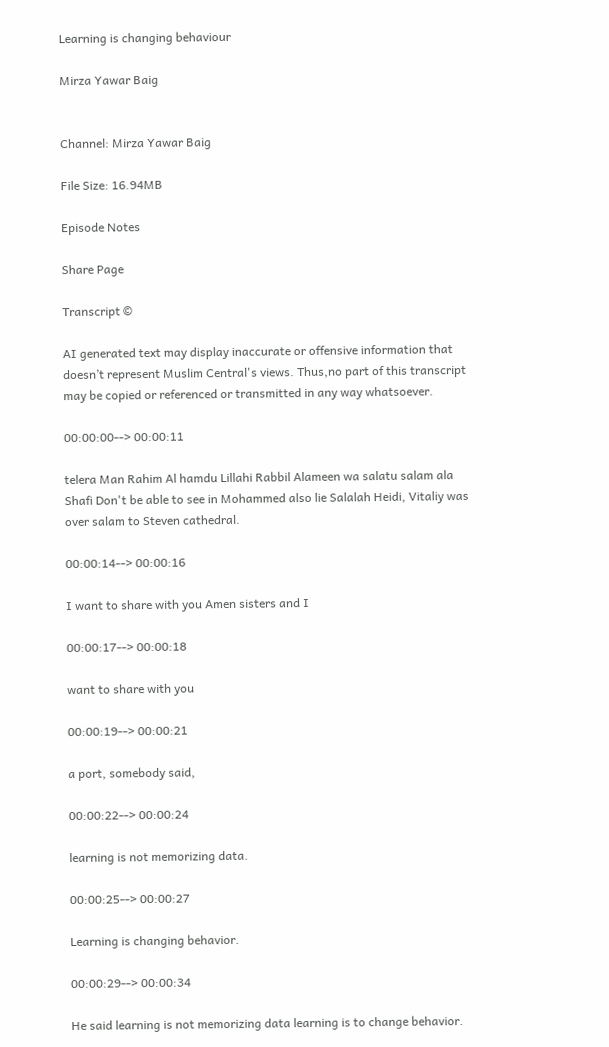Learning is changing behaviour

Mirza Yawar Baig


Channel: Mirza Yawar Baig

File Size: 16.94MB

Episode Notes

Share Page

Transcript ©

AI generated text may display inaccurate or offensive information that doesn’t represent Muslim Central's views. Thus,no part of this transcript may be copied or referenced or transmitted in any way whatsoever.

00:00:00--> 00:00:11

telera Man Rahim Al hamdu Lillahi Rabbil Alameen wa salatu salam ala Shafi Don't be able to see in Mohammed also lie Salalah Heidi, Vitaliy was over salam to Steven cathedral.

00:00:14--> 00:00:16

I want to share with you Amen sisters and I

00:00:17--> 00:00:18

want to share with you

00:00:19--> 00:00:21

a port, somebody said,

00:00:22--> 00:00:24

learning is not memorizing data.

00:00:25--> 00:00:27

Learning is changing behavior.

00:00:29--> 00:00:34

He said learning is not memorizing data learning is to change behavior.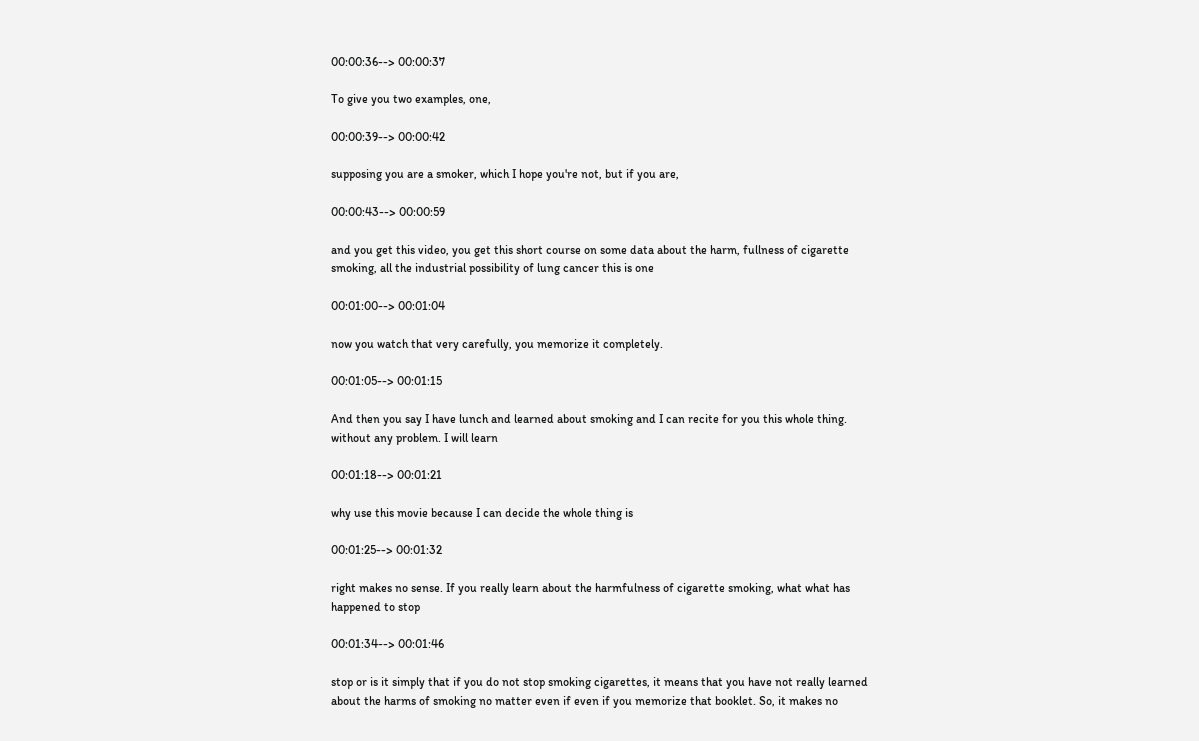00:00:36--> 00:00:37

To give you two examples, one,

00:00:39--> 00:00:42

supposing you are a smoker, which I hope you're not, but if you are,

00:00:43--> 00:00:59

and you get this video, you get this short course on some data about the harm, fullness of cigarette smoking, all the industrial possibility of lung cancer this is one

00:01:00--> 00:01:04

now you watch that very carefully, you memorize it completely.

00:01:05--> 00:01:15

And then you say I have lunch and learned about smoking and I can recite for you this whole thing. without any problem. I will learn

00:01:18--> 00:01:21

why use this movie because I can decide the whole thing is

00:01:25--> 00:01:32

right makes no sense. If you really learn about the harmfulness of cigarette smoking, what what has happened to stop

00:01:34--> 00:01:46

stop or is it simply that if you do not stop smoking cigarettes, it means that you have not really learned about the harms of smoking no matter even if even if you memorize that booklet. So, it makes no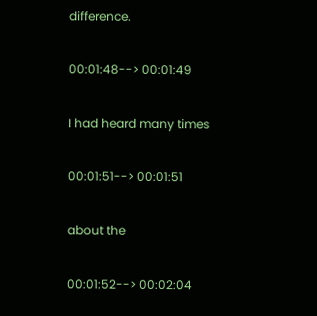difference.

00:01:48--> 00:01:49

I had heard many times

00:01:51--> 00:01:51

about the

00:01:52--> 00:02:04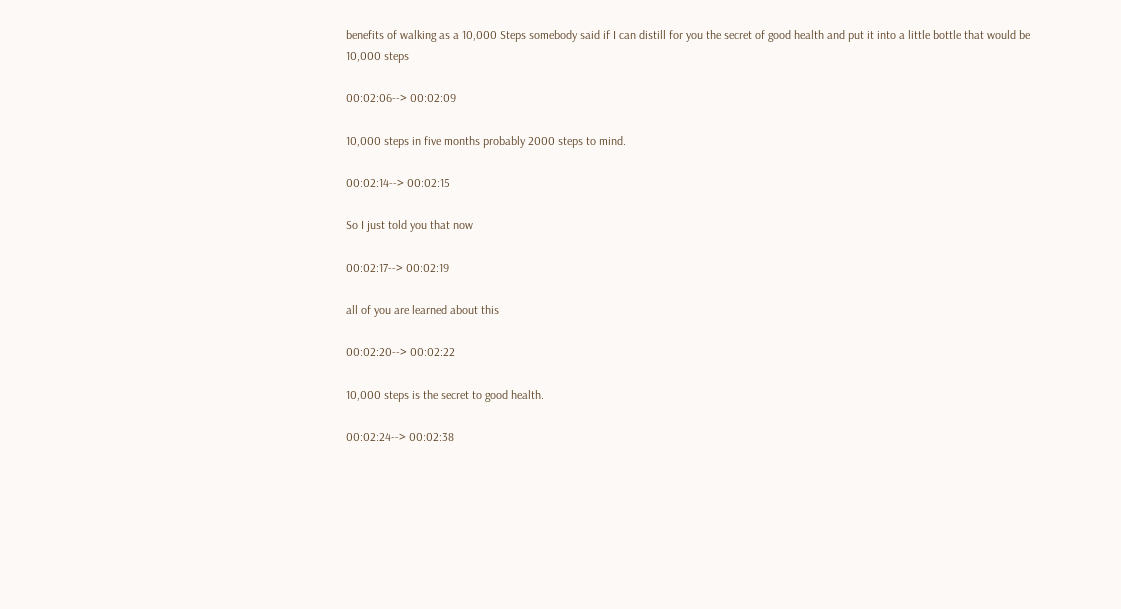benefits of walking as a 10,000 Steps somebody said if I can distill for you the secret of good health and put it into a little bottle that would be 10,000 steps

00:02:06--> 00:02:09

10,000 steps in five months probably 2000 steps to mind.

00:02:14--> 00:02:15

So I just told you that now

00:02:17--> 00:02:19

all of you are learned about this

00:02:20--> 00:02:22

10,000 steps is the secret to good health.

00:02:24--> 00:02:38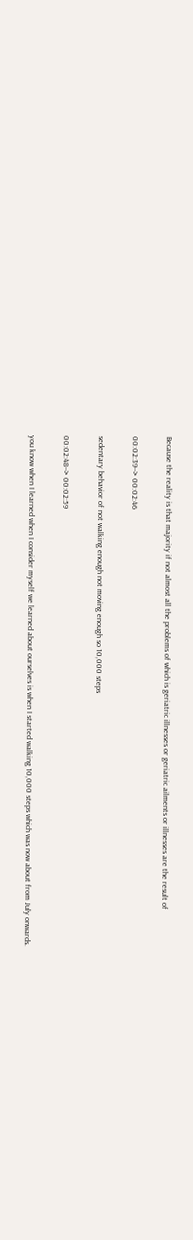Because the reality is that majority if not almost all the problems of which is geriatric illnesses or geriatric ailments or illnesses are the result of

00:02:39--> 00:02:46

sedentary behavior of not walking enough not moving enough so 10,000 steps

00:02:48--> 00:02:59

you know when I learned when I consider myself we learned about ourselves is when I started walking 10,000 steps which was now about from July onwards.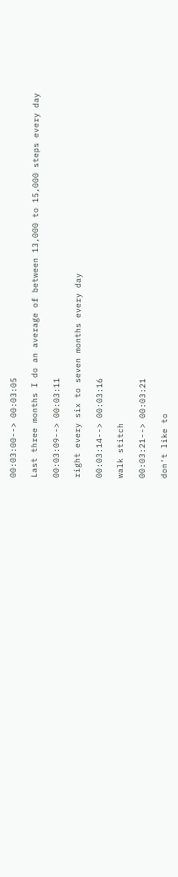00:03:00--> 00:03:05

Last three months I do an average of between 13,000 to 15,000 steps every day

00:03:09--> 00:03:11

right every six to seven months every day

00:03:14--> 00:03:16

walk stitch

00:03:21--> 00:03:21

don't like to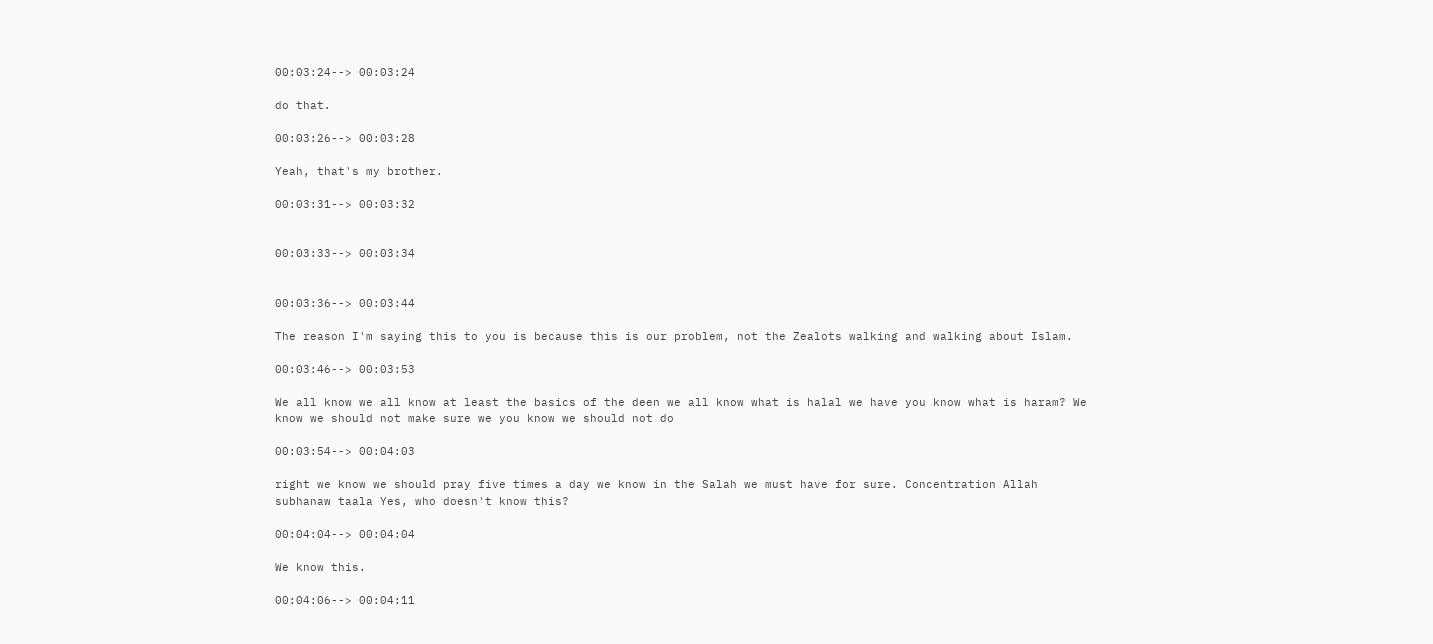00:03:24--> 00:03:24

do that.

00:03:26--> 00:03:28

Yeah, that's my brother.

00:03:31--> 00:03:32


00:03:33--> 00:03:34


00:03:36--> 00:03:44

The reason I'm saying this to you is because this is our problem, not the Zealots walking and walking about Islam.

00:03:46--> 00:03:53

We all know we all know at least the basics of the deen we all know what is halal we have you know what is haram? We know we should not make sure we you know we should not do

00:03:54--> 00:04:03

right we know we should pray five times a day we know in the Salah we must have for sure. Concentration Allah subhanaw taala Yes, who doesn't know this?

00:04:04--> 00:04:04

We know this.

00:04:06--> 00:04:11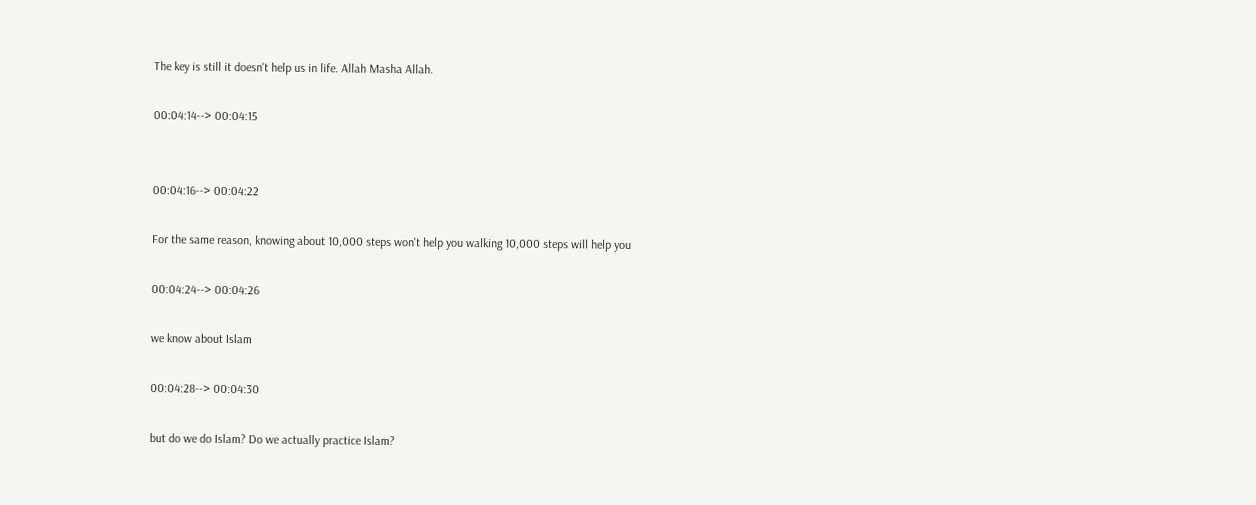The key is still it doesn't help us in life. Allah Masha Allah.

00:04:14--> 00:04:15


00:04:16--> 00:04:22

For the same reason, knowing about 10,000 steps won't help you walking 10,000 steps will help you

00:04:24--> 00:04:26

we know about Islam

00:04:28--> 00:04:30

but do we do Islam? Do we actually practice Islam?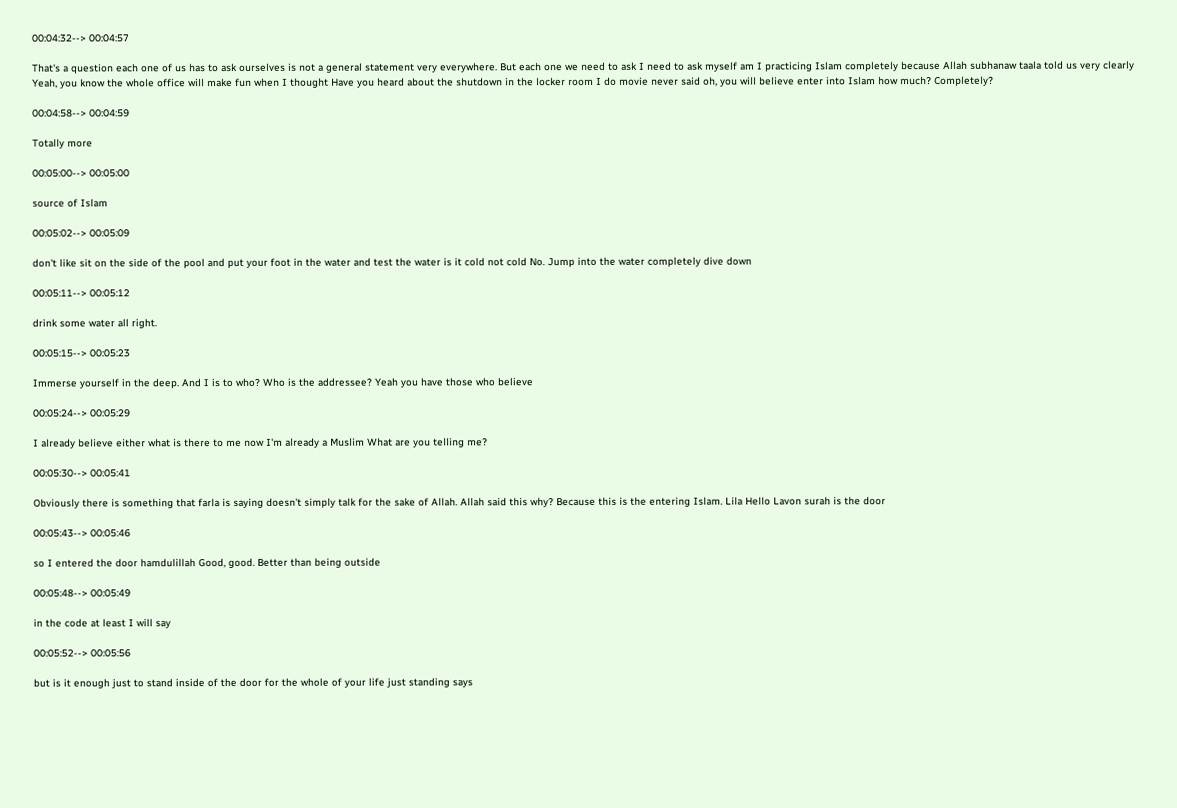00:04:32--> 00:04:57

That's a question each one of us has to ask ourselves is not a general statement very everywhere. But each one we need to ask I need to ask myself am I practicing Islam completely because Allah subhanaw taala told us very clearly Yeah, you know the whole office will make fun when I thought Have you heard about the shutdown in the locker room I do movie never said oh, you will believe enter into Islam how much? Completely?

00:04:58--> 00:04:59

Totally more

00:05:00--> 00:05:00

source of Islam

00:05:02--> 00:05:09

don't like sit on the side of the pool and put your foot in the water and test the water is it cold not cold No. Jump into the water completely dive down

00:05:11--> 00:05:12

drink some water all right.

00:05:15--> 00:05:23

Immerse yourself in the deep. And I is to who? Who is the addressee? Yeah you have those who believe

00:05:24--> 00:05:29

I already believe either what is there to me now I'm already a Muslim What are you telling me?

00:05:30--> 00:05:41

Obviously there is something that farla is saying doesn't simply talk for the sake of Allah. Allah said this why? Because this is the entering Islam. Lila Hello Lavon surah is the door

00:05:43--> 00:05:46

so I entered the door hamdulillah Good, good. Better than being outside

00:05:48--> 00:05:49

in the code at least I will say

00:05:52--> 00:05:56

but is it enough just to stand inside of the door for the whole of your life just standing says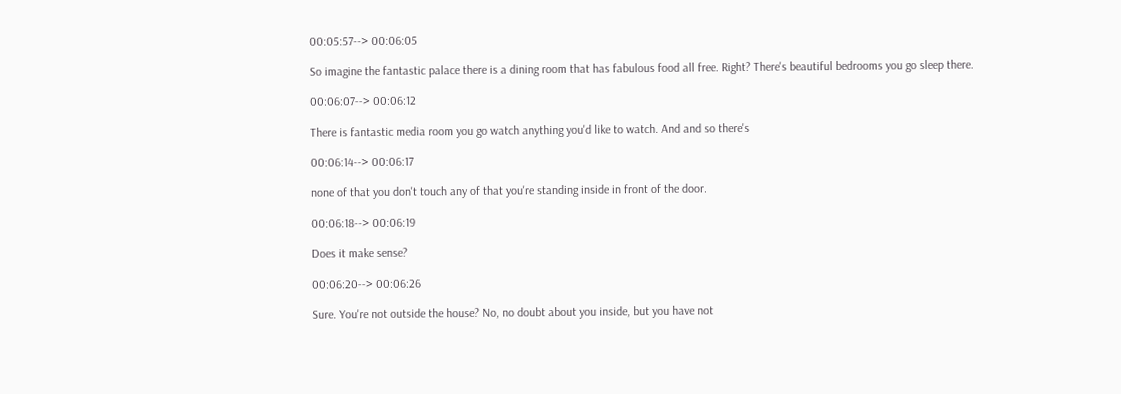00:05:57--> 00:06:05

So imagine the fantastic palace there is a dining room that has fabulous food all free. Right? There's beautiful bedrooms you go sleep there.

00:06:07--> 00:06:12

There is fantastic media room you go watch anything you'd like to watch. And and so there's

00:06:14--> 00:06:17

none of that you don't touch any of that you're standing inside in front of the door.

00:06:18--> 00:06:19

Does it make sense?

00:06:20--> 00:06:26

Sure. You're not outside the house? No, no doubt about you inside, but you have not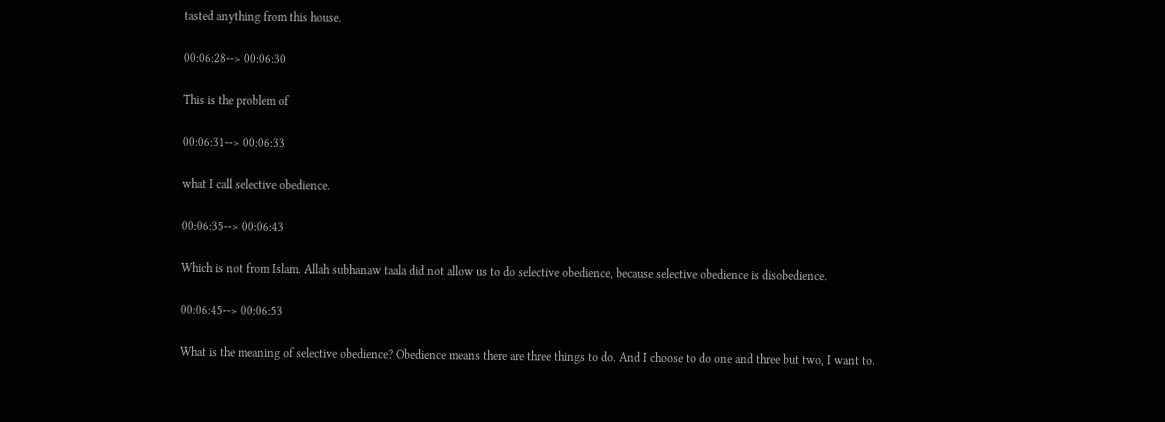tasted anything from this house.

00:06:28--> 00:06:30

This is the problem of

00:06:31--> 00:06:33

what I call selective obedience.

00:06:35--> 00:06:43

Which is not from Islam. Allah subhanaw taala did not allow us to do selective obedience, because selective obedience is disobedience.

00:06:45--> 00:06:53

What is the meaning of selective obedience? Obedience means there are three things to do. And I choose to do one and three but two, I want to.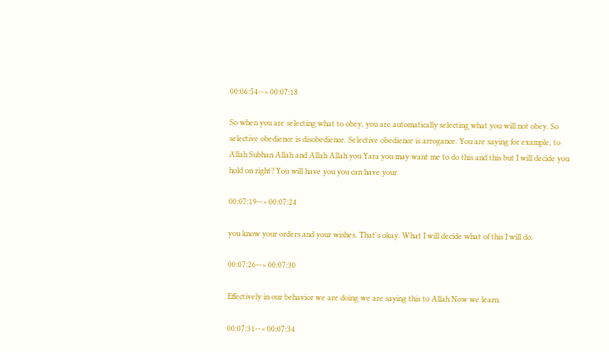00:06:54--> 00:07:18

So when you are selecting what to obey, you are automatically selecting what you will not obey. So selective obedience is disobedience. Selective obedience is arrogance. You are saying for example, to Allah Subhan Allah and Allah Allah you Yara you may want me to do this and this but I will decide you hold on right? You will have you you can have your

00:07:19--> 00:07:24

you know your orders and your wishes. That's okay. What I will decide what of this I will do.

00:07:26--> 00:07:30

Effectively in our behavior we are doing we are saying this to Allah Now we learn.

00:07:31--> 00:07:34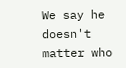We say he doesn't matter who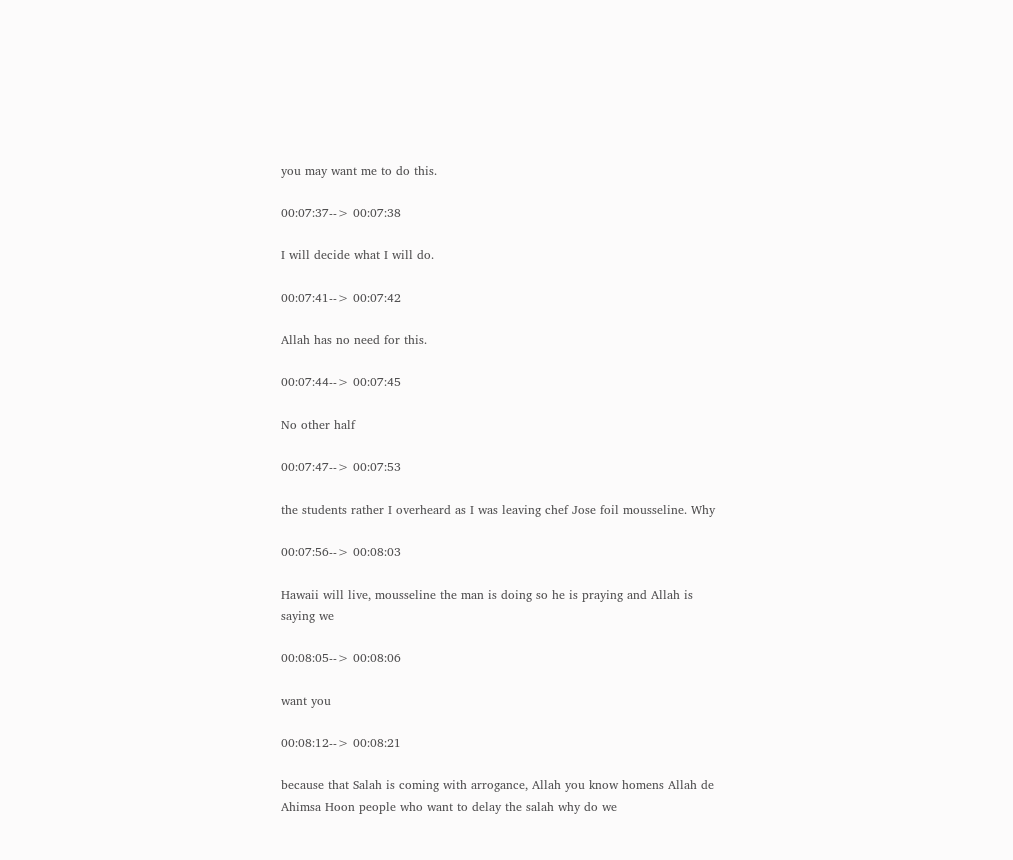you may want me to do this.

00:07:37--> 00:07:38

I will decide what I will do.

00:07:41--> 00:07:42

Allah has no need for this.

00:07:44--> 00:07:45

No other half

00:07:47--> 00:07:53

the students rather I overheard as I was leaving chef Jose foil mousseline. Why

00:07:56--> 00:08:03

Hawaii will live, mousseline the man is doing so he is praying and Allah is saying we

00:08:05--> 00:08:06

want you

00:08:12--> 00:08:21

because that Salah is coming with arrogance, Allah you know homens Allah de Ahimsa Hoon people who want to delay the salah why do we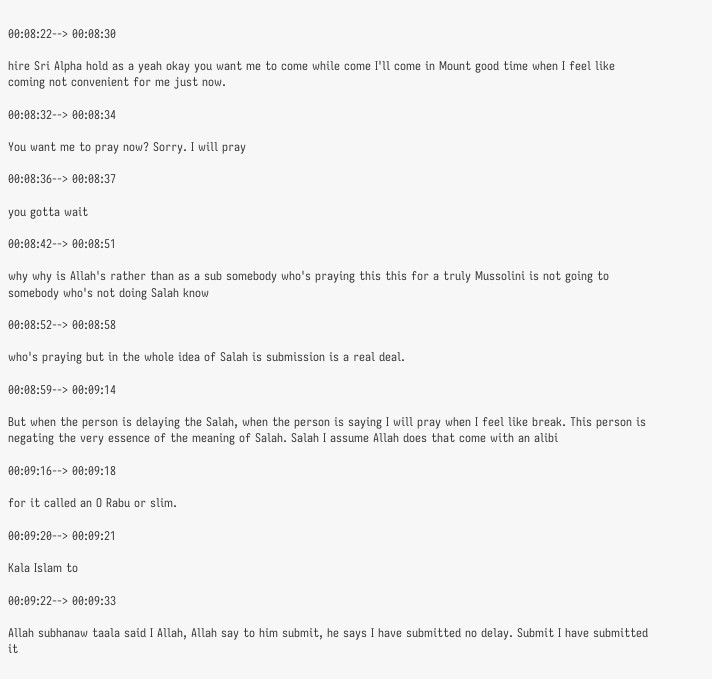00:08:22--> 00:08:30

hire Sri Alpha hold as a yeah okay you want me to come while come I'll come in Mount good time when I feel like coming not convenient for me just now.

00:08:32--> 00:08:34

You want me to pray now? Sorry. I will pray

00:08:36--> 00:08:37

you gotta wait

00:08:42--> 00:08:51

why why is Allah's rather than as a sub somebody who's praying this this for a truly Mussolini is not going to somebody who's not doing Salah know

00:08:52--> 00:08:58

who's praying but in the whole idea of Salah is submission is a real deal.

00:08:59--> 00:09:14

But when the person is delaying the Salah, when the person is saying I will pray when I feel like break. This person is negating the very essence of the meaning of Salah. Salah I assume Allah does that come with an alibi

00:09:16--> 00:09:18

for it called an O Rabu or slim.

00:09:20--> 00:09:21

Kala Islam to

00:09:22--> 00:09:33

Allah subhanaw taala said I Allah, Allah say to him submit, he says I have submitted no delay. Submit I have submitted it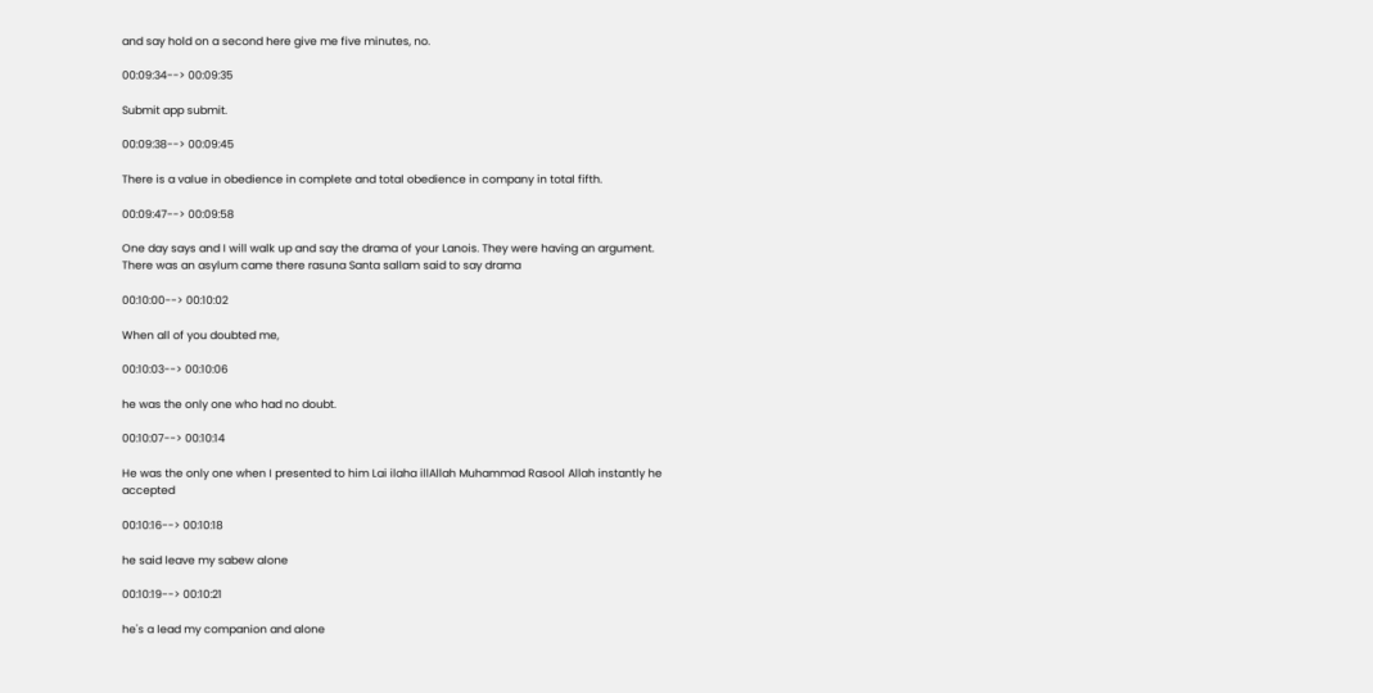and say hold on a second here give me five minutes, no.

00:09:34--> 00:09:35

Submit app submit.

00:09:38--> 00:09:45

There is a value in obedience in complete and total obedience in company in total fifth.

00:09:47--> 00:09:58

One day says and I will walk up and say the drama of your Lanois. They were having an argument. There was an asylum came there rasuna Santa sallam said to say drama

00:10:00--> 00:10:02

When all of you doubted me,

00:10:03--> 00:10:06

he was the only one who had no doubt.

00:10:07--> 00:10:14

He was the only one when I presented to him Lai ilaha illAllah Muhammad Rasool Allah instantly he accepted

00:10:16--> 00:10:18

he said leave my sabew alone

00:10:19--> 00:10:21

he's a lead my companion and alone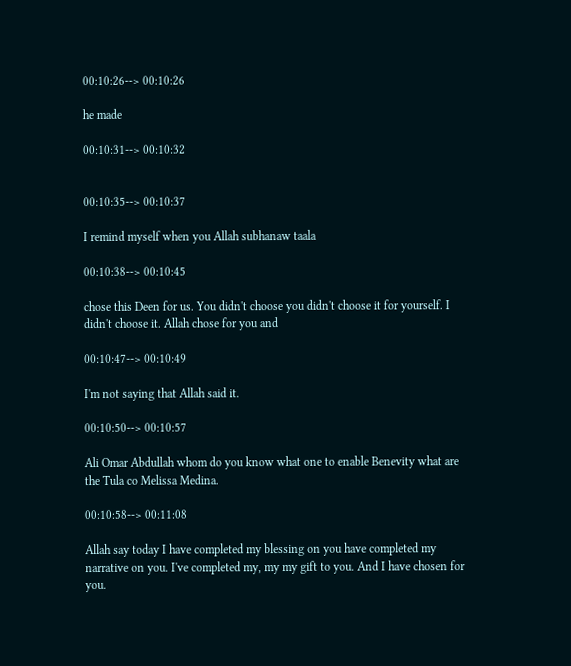00:10:26--> 00:10:26

he made

00:10:31--> 00:10:32


00:10:35--> 00:10:37

I remind myself when you Allah subhanaw taala

00:10:38--> 00:10:45

chose this Deen for us. You didn't choose you didn't choose it for yourself. I didn't choose it. Allah chose for you and

00:10:47--> 00:10:49

I'm not saying that Allah said it.

00:10:50--> 00:10:57

Ali Omar Abdullah whom do you know what one to enable Benevity what are the Tula co Melissa Medina.

00:10:58--> 00:11:08

Allah say today I have completed my blessing on you have completed my narrative on you. I've completed my, my my gift to you. And I have chosen for you.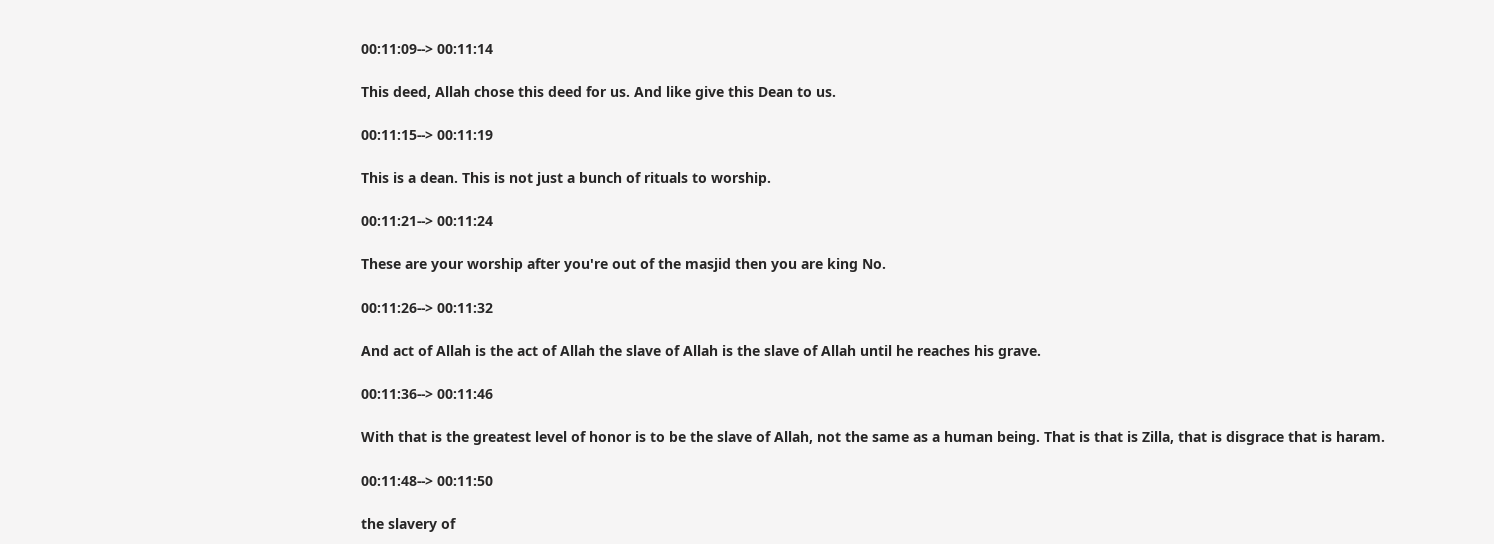00:11:09--> 00:11:14

This deed, Allah chose this deed for us. And like give this Dean to us.

00:11:15--> 00:11:19

This is a dean. This is not just a bunch of rituals to worship.

00:11:21--> 00:11:24

These are your worship after you're out of the masjid then you are king No.

00:11:26--> 00:11:32

And act of Allah is the act of Allah the slave of Allah is the slave of Allah until he reaches his grave.

00:11:36--> 00:11:46

With that is the greatest level of honor is to be the slave of Allah, not the same as a human being. That is that is Zilla, that is disgrace that is haram.

00:11:48--> 00:11:50

the slavery of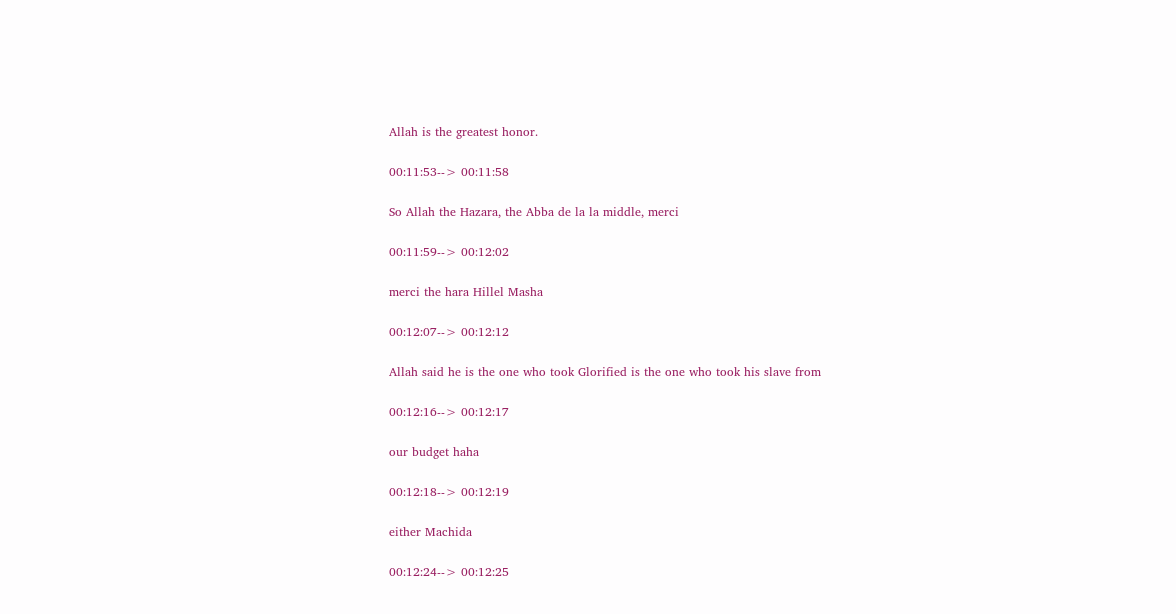Allah is the greatest honor.

00:11:53--> 00:11:58

So Allah the Hazara, the Abba de la la middle, merci

00:11:59--> 00:12:02

merci the hara Hillel Masha

00:12:07--> 00:12:12

Allah said he is the one who took Glorified is the one who took his slave from

00:12:16--> 00:12:17

our budget haha

00:12:18--> 00:12:19

either Machida

00:12:24--> 00:12:25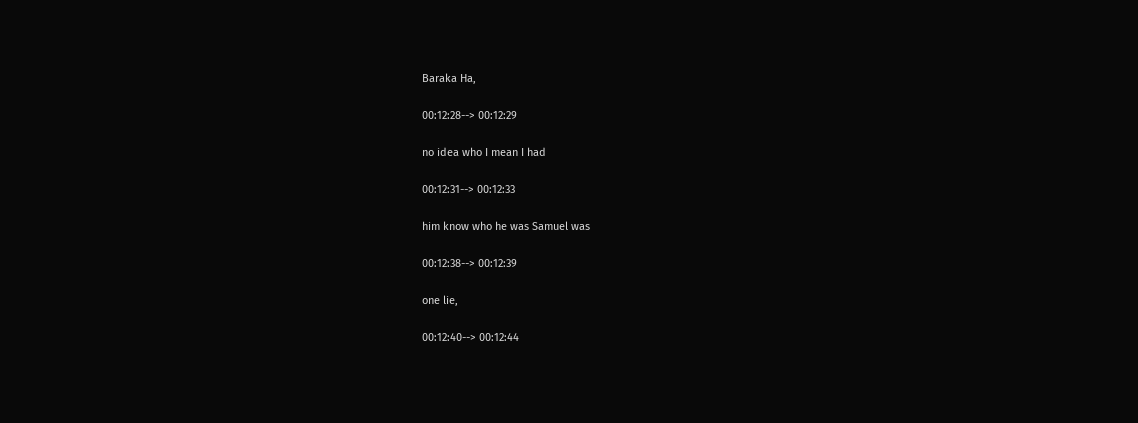Baraka Ha,

00:12:28--> 00:12:29

no idea who I mean I had

00:12:31--> 00:12:33

him know who he was Samuel was

00:12:38--> 00:12:39

one lie,

00:12:40--> 00:12:44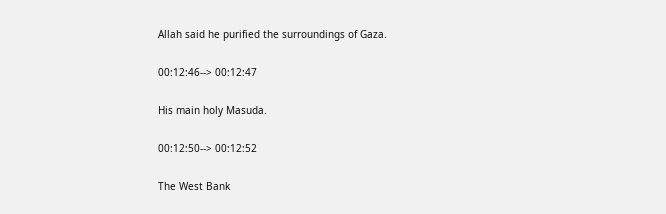Allah said he purified the surroundings of Gaza.

00:12:46--> 00:12:47

His main holy Masuda.

00:12:50--> 00:12:52

The West Bank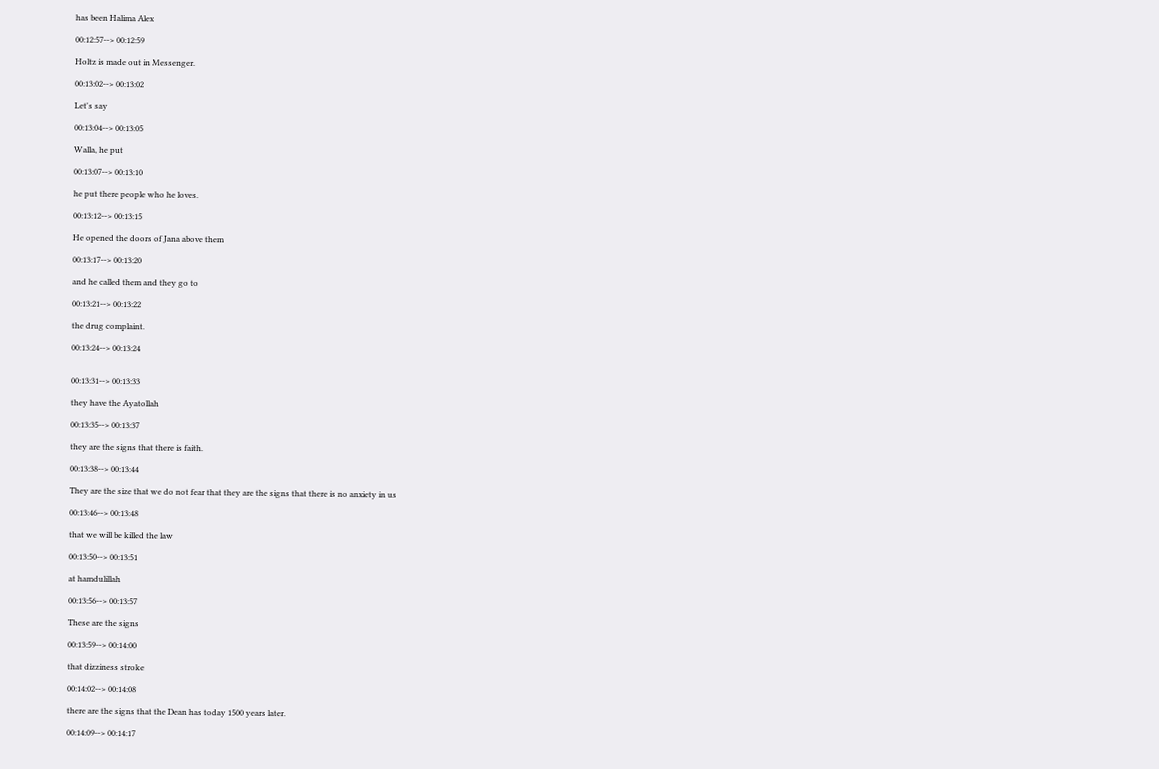has been Halima Alex

00:12:57--> 00:12:59

Holtz is made out in Messenger.

00:13:02--> 00:13:02

Let's say

00:13:04--> 00:13:05

Walla, he put

00:13:07--> 00:13:10

he put there people who he loves.

00:13:12--> 00:13:15

He opened the doors of Jana above them

00:13:17--> 00:13:20

and he called them and they go to

00:13:21--> 00:13:22

the drug complaint.

00:13:24--> 00:13:24


00:13:31--> 00:13:33

they have the Ayatollah

00:13:35--> 00:13:37

they are the signs that there is faith.

00:13:38--> 00:13:44

They are the size that we do not fear that they are the signs that there is no anxiety in us

00:13:46--> 00:13:48

that we will be killed the law

00:13:50--> 00:13:51

at hamdulillah

00:13:56--> 00:13:57

These are the signs

00:13:59--> 00:14:00

that dizziness stroke

00:14:02--> 00:14:08

there are the signs that the Dean has today 1500 years later.

00:14:09--> 00:14:17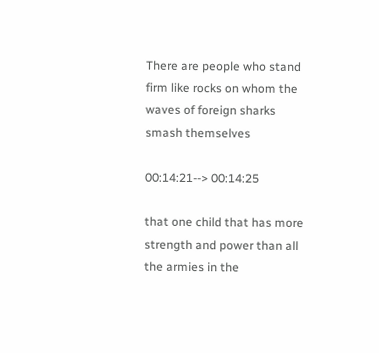There are people who stand firm like rocks on whom the waves of foreign sharks smash themselves

00:14:21--> 00:14:25

that one child that has more strength and power than all the armies in the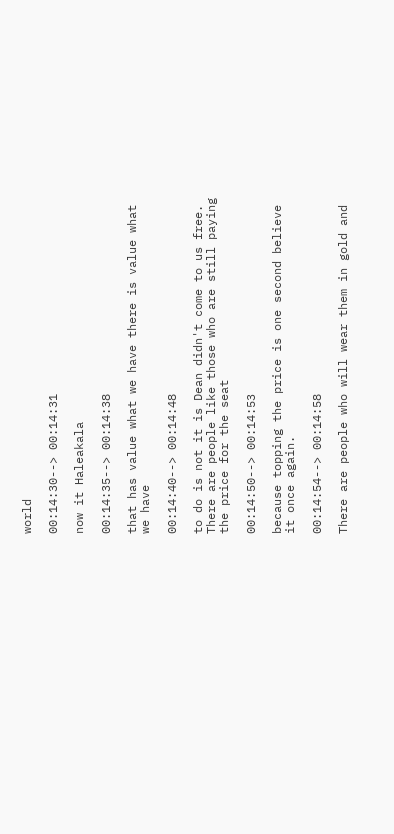world

00:14:30--> 00:14:31

now it Haleakala

00:14:35--> 00:14:38

that has value what we have there is value what we have

00:14:40--> 00:14:48

to do is not it is Dean didn't come to us free. There are people like those who are still paying the price for the seat

00:14:50--> 00:14:53

because topping the price is one second believe it once again.

00:14:54--> 00:14:58

There are people who will wear them in gold and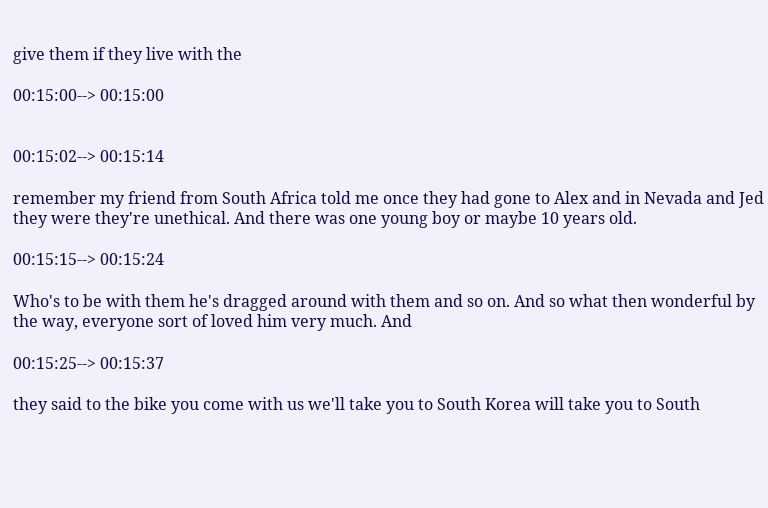give them if they live with the

00:15:00--> 00:15:00


00:15:02--> 00:15:14

remember my friend from South Africa told me once they had gone to Alex and in Nevada and Jed they were they're unethical. And there was one young boy or maybe 10 years old.

00:15:15--> 00:15:24

Who's to be with them he's dragged around with them and so on. And so what then wonderful by the way, everyone sort of loved him very much. And

00:15:25--> 00:15:37

they said to the bike you come with us we'll take you to South Korea will take you to South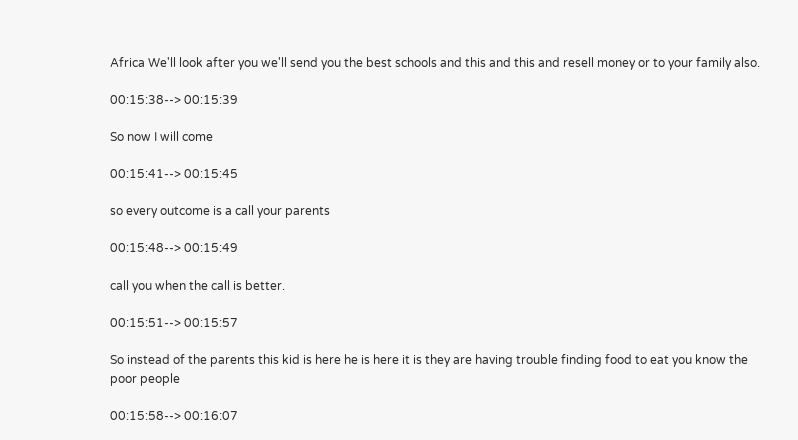Africa We'll look after you we'll send you the best schools and this and this and resell money or to your family also.

00:15:38--> 00:15:39

So now I will come

00:15:41--> 00:15:45

so every outcome is a call your parents

00:15:48--> 00:15:49

call you when the call is better.

00:15:51--> 00:15:57

So instead of the parents this kid is here he is here it is they are having trouble finding food to eat you know the poor people

00:15:58--> 00:16:07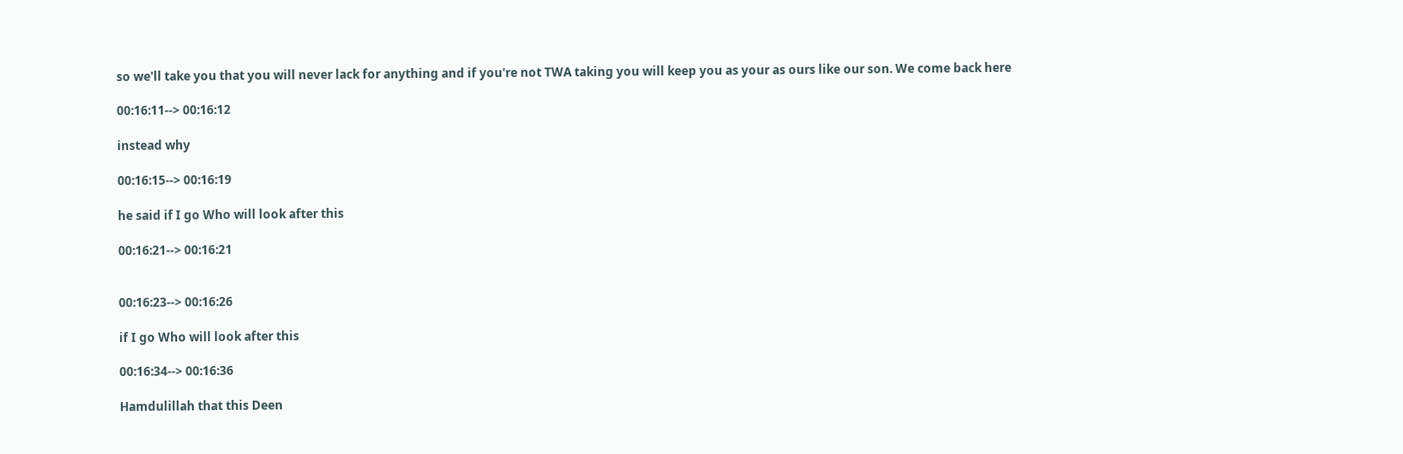so we'll take you that you will never lack for anything and if you're not TWA taking you will keep you as your as ours like our son. We come back here

00:16:11--> 00:16:12

instead why

00:16:15--> 00:16:19

he said if I go Who will look after this

00:16:21--> 00:16:21


00:16:23--> 00:16:26

if I go Who will look after this

00:16:34--> 00:16:36

Hamdulillah that this Deen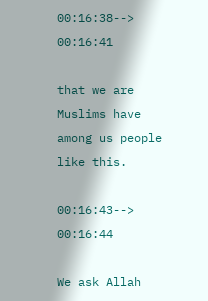00:16:38--> 00:16:41

that we are Muslims have among us people like this.

00:16:43--> 00:16:44

We ask Allah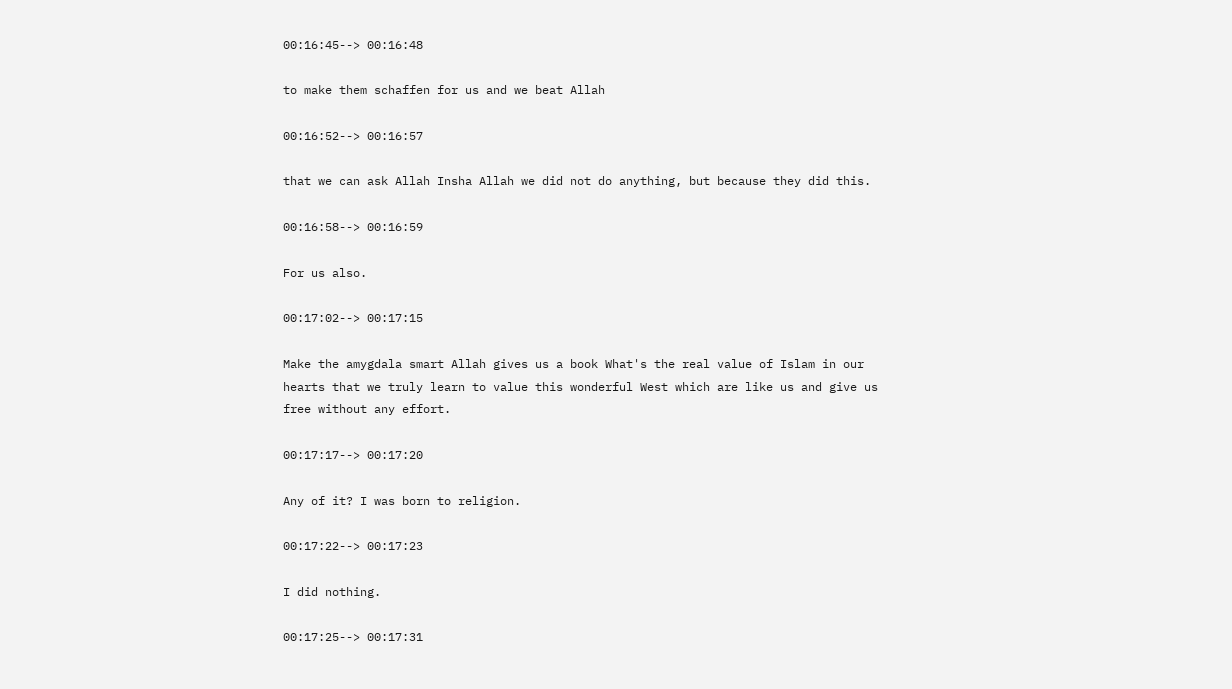00:16:45--> 00:16:48

to make them schaffen for us and we beat Allah

00:16:52--> 00:16:57

that we can ask Allah Insha Allah we did not do anything, but because they did this.

00:16:58--> 00:16:59

For us also.

00:17:02--> 00:17:15

Make the amygdala smart Allah gives us a book What's the real value of Islam in our hearts that we truly learn to value this wonderful West which are like us and give us free without any effort.

00:17:17--> 00:17:20

Any of it? I was born to religion.

00:17:22--> 00:17:23

I did nothing.

00:17:25--> 00:17:31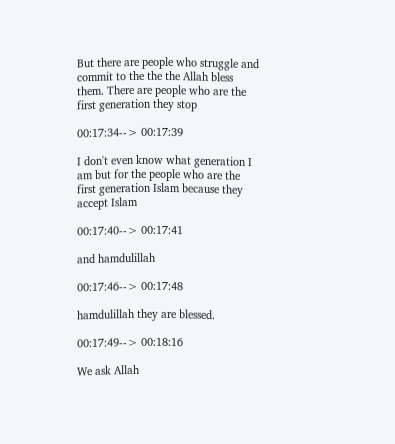But there are people who struggle and commit to the the the Allah bless them. There are people who are the first generation they stop

00:17:34--> 00:17:39

I don't even know what generation I am but for the people who are the first generation Islam because they accept Islam

00:17:40--> 00:17:41

and hamdulillah

00:17:46--> 00:17:48

hamdulillah they are blessed.

00:17:49--> 00:18:16

We ask Allah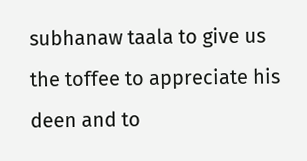subhanaw taala to give us the toffee to appreciate his deen and to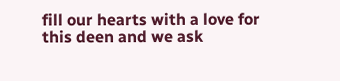fill our hearts with a love for this deen and we ask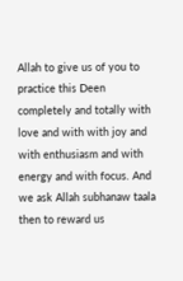Allah to give us of you to practice this Deen completely and totally with love and with with joy and with enthusiasm and with energy and with focus. And we ask Allah subhanaw taala then to reward us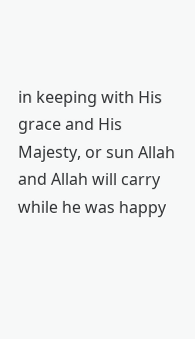in keeping with His grace and His Majesty, or sun Allah and Allah will carry while he was happy